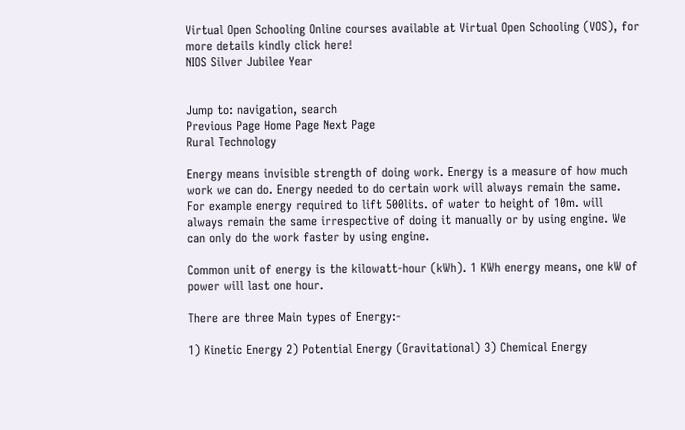Virtual Open Schooling Online courses available at Virtual Open Schooling (VOS), for more details kindly click here!
NIOS Silver Jubilee Year


Jump to: navigation, search
Previous Page Home Page Next Page
Rural Technology

Energy means invisible strength of doing work. Energy is a measure of how much work we can do. Energy needed to do certain work will always remain the same. For example energy required to lift 500lits. of water to height of 10m. will always remain the same irrespective of doing it manually or by using engine. We can only do the work faster by using engine.

Common unit of energy is the kilowatt-hour (kWh). 1 KWh energy means, one kW of power will last one hour.

There are three Main types of Energy:-

1) Kinetic Energy 2) Potential Energy (Gravitational) 3) Chemical Energy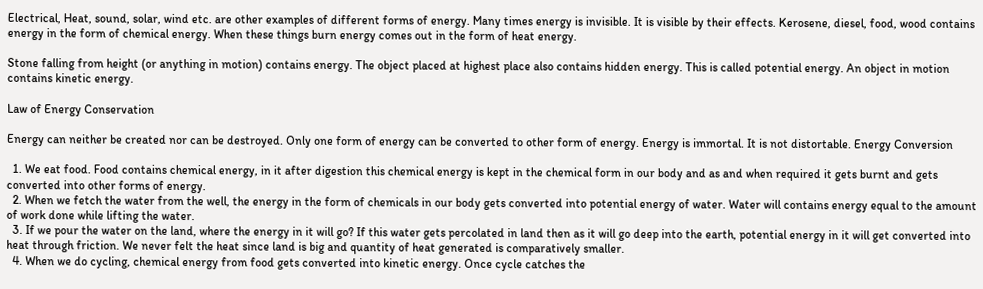Electrical, Heat, sound, solar, wind etc. are other examples of different forms of energy. Many times energy is invisible. It is visible by their effects. Kerosene, diesel, food, wood contains energy in the form of chemical energy. When these things burn energy comes out in the form of heat energy.

Stone falling from height (or anything in motion) contains energy. The object placed at highest place also contains hidden energy. This is called potential energy. An object in motion contains kinetic energy.

Law of Energy Conservation

Energy can neither be created nor can be destroyed. Only one form of energy can be converted to other form of energy. Energy is immortal. It is not distortable. Energy Conversion

  1. We eat food. Food contains chemical energy, in it after digestion this chemical energy is kept in the chemical form in our body and as and when required it gets burnt and gets converted into other forms of energy.
  2. When we fetch the water from the well, the energy in the form of chemicals in our body gets converted into potential energy of water. Water will contains energy equal to the amount of work done while lifting the water.
  3. If we pour the water on the land, where the energy in it will go? If this water gets percolated in land then as it will go deep into the earth, potential energy in it will get converted into heat through friction. We never felt the heat since land is big and quantity of heat generated is comparatively smaller.
  4. When we do cycling, chemical energy from food gets converted into kinetic energy. Once cycle catches the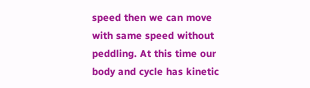speed then we can move with same speed without peddling. At this time our body and cycle has kinetic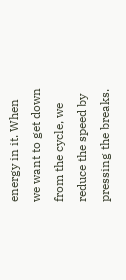energy in it. When we want to get down from the cycle, we reduce the speed by pressing the breaks.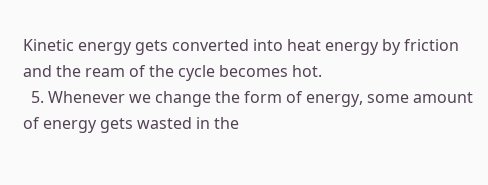Kinetic energy gets converted into heat energy by friction and the ream of the cycle becomes hot.
  5. Whenever we change the form of energy, some amount of energy gets wasted in the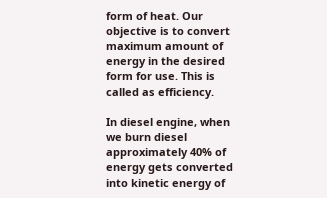form of heat. Our objective is to convert maximum amount of energy in the desired form for use. This is called as efficiency.

In diesel engine, when we burn diesel approximately 40% of energy gets converted into kinetic energy of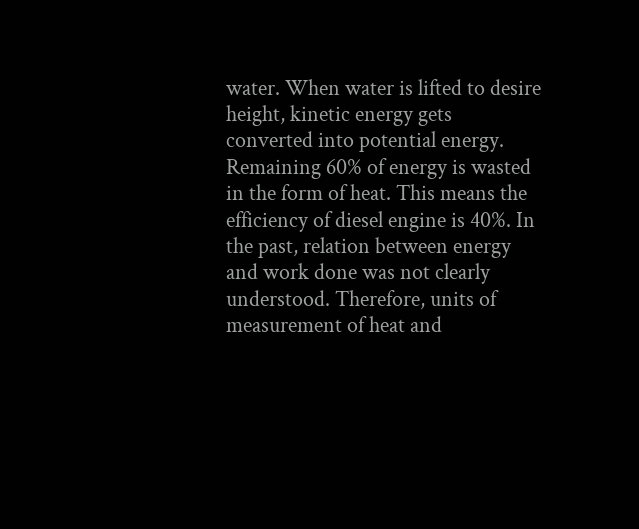water. When water is lifted to desire height, kinetic energy gets converted into potential energy. Remaining 60% of energy is wasted in the form of heat. This means the efficiency of diesel engine is 40%. In the past, relation between energy and work done was not clearly understood. Therefore, units of measurement of heat and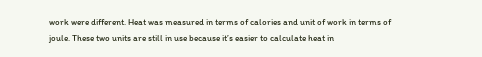work were different. Heat was measured in terms of calories and unit of work in terms of joule. These two units are still in use because it’s easier to calculate heat in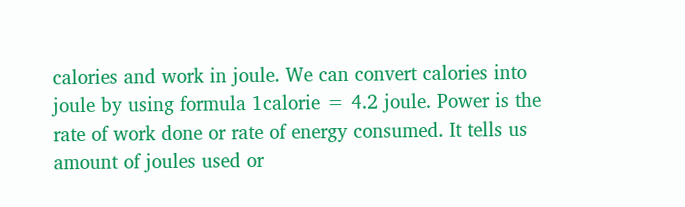calories and work in joule. We can convert calories into joule by using formula 1calorie = 4.2 joule. Power is the rate of work done or rate of energy consumed. It tells us amount of joules used or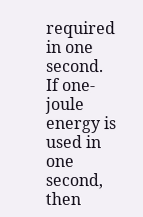required in one second. If one-joule energy is used in one second, then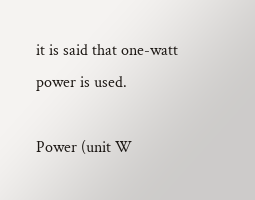it is said that one-watt power is used.

Power (unit W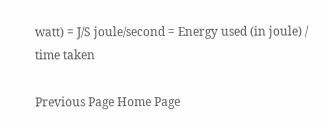watt) = J/S joule/second = Energy used (in joule) / time taken

Previous Page Home Page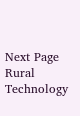Next Page
Rural Technology